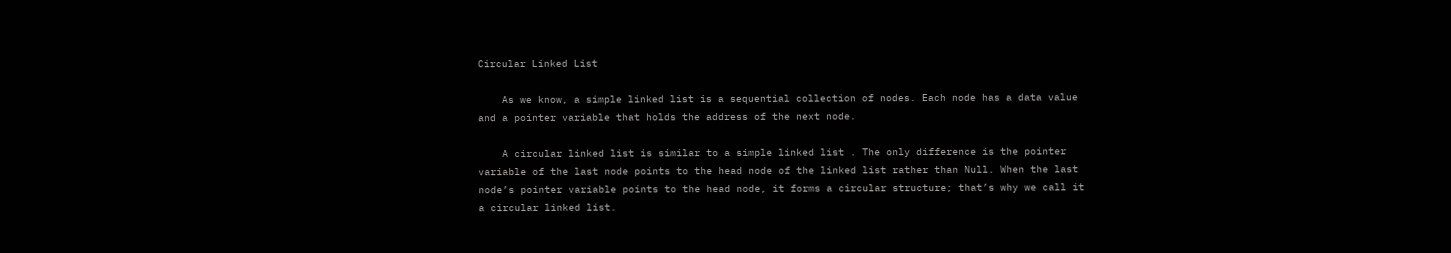Circular Linked List

    As we know, a simple linked list is a sequential collection of nodes. Each node has a data value and a pointer variable that holds the address of the next node.

    A circular linked list is similar to a simple linked list . The only difference is the pointer variable of the last node points to the head node of the linked list rather than Null. When the last node’s pointer variable points to the head node, it forms a circular structure; that’s why we call it a circular linked list.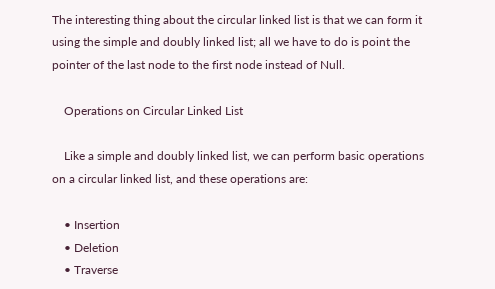The interesting thing about the circular linked list is that we can form it using the simple and doubly linked list; all we have to do is point the pointer of the last node to the first node instead of Null.

    Operations on Circular Linked List

    Like a simple and doubly linked list, we can perform basic operations on a circular linked list, and these operations are:

    • Insertion
    • Deletion
    • Traverse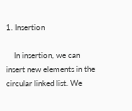1. Insertion

    In insertion, we can insert new elements in the circular linked list. We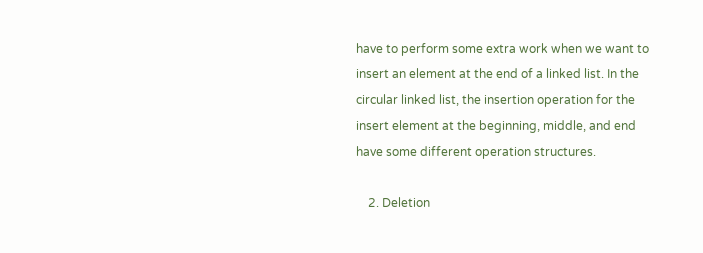have to perform some extra work when we want to insert an element at the end of a linked list. In the circular linked list, the insertion operation for the insert element at the beginning, middle, and end have some different operation structures.

    2. Deletion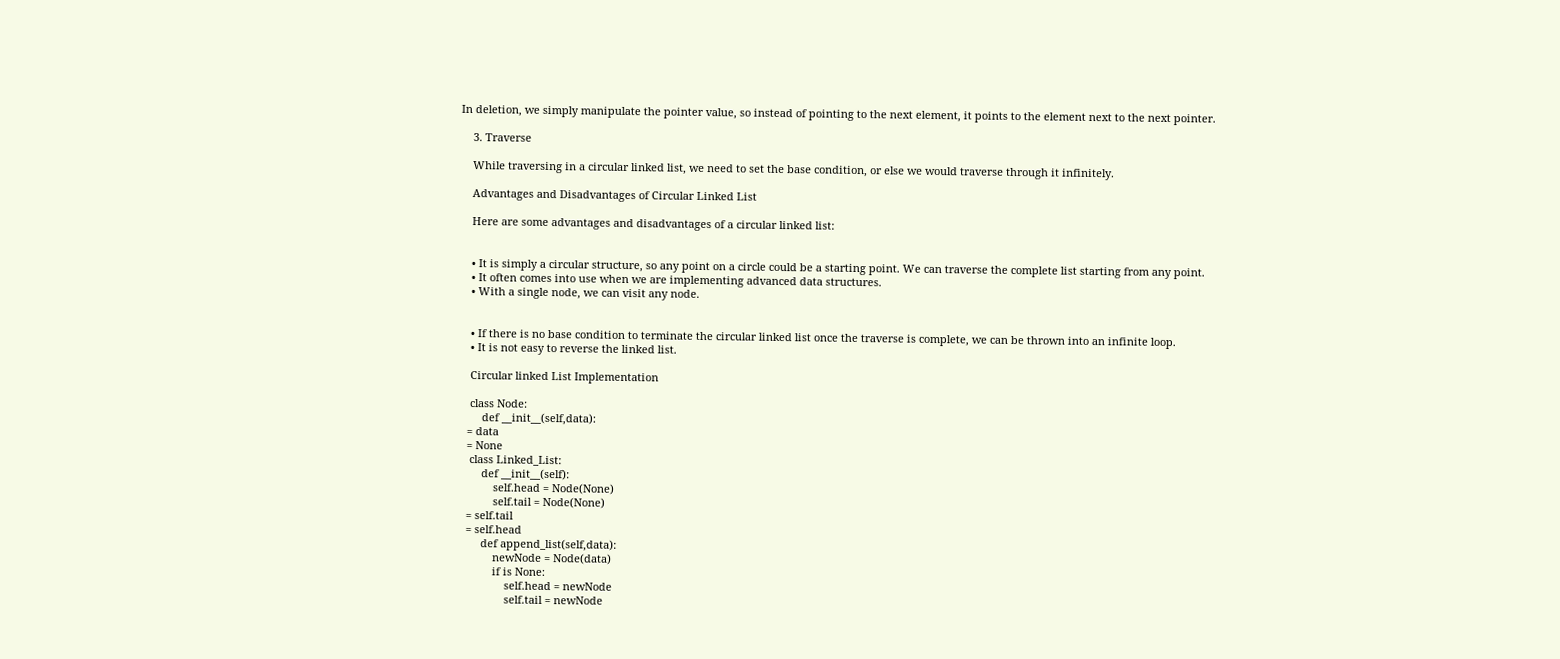In deletion, we simply manipulate the pointer value, so instead of pointing to the next element, it points to the element next to the next pointer.

    3. Traverse

    While traversing in a circular linked list, we need to set the base condition, or else we would traverse through it infinitely.

    Advantages and Disadvantages of Circular Linked List

    Here are some advantages and disadvantages of a circular linked list:


    • It is simply a circular structure, so any point on a circle could be a starting point. We can traverse the complete list starting from any point.
    • It often comes into use when we are implementing advanced data structures.
    • With a single node, we can visit any node.


    • If there is no base condition to terminate the circular linked list once the traverse is complete, we can be thrown into an infinite loop.
    • It is not easy to reverse the linked list.

    Circular linked List Implementation

    class Node:
        def __init__(self,data):
   = data
   = None
    class Linked_List:
        def __init__(self):
            self.head = Node(None)
            self.tail = Node(None)
   = self.tail
   = self.head
        def append_list(self,data):
            newNode = Node(data)
            if is None:
                self.head = newNode
                self.tail = newNode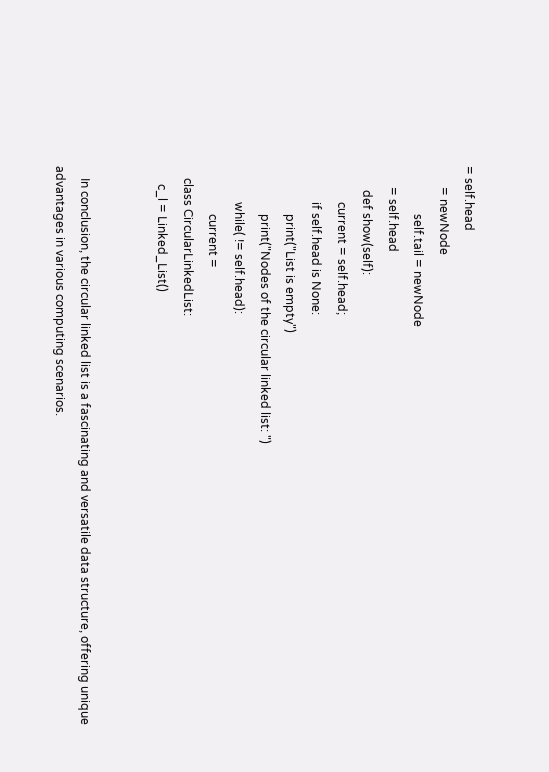= self.head
       = newNode
                self.tail = newNode
       = self.head
        def show(self):
            current = self.head;
            if self.head is None:
                print("List is empty")
                print("Nodes of the circular linked list: ")
            while( != self.head):
                current =
    class CircularLinkedList:
      c_l = Linked_List()


    In conclusion, the circular linked list is a fascinating and versatile data structure, offering unique advantages in various computing scenarios.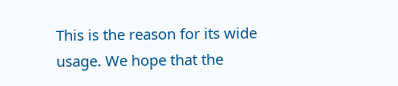This is the reason for its wide usage. We hope that the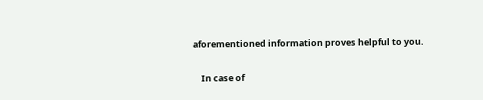aforementioned information proves helpful to you.

    In case of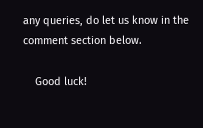any queries, do let us know in the comment section below.

    Good luck!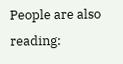People are also reading: